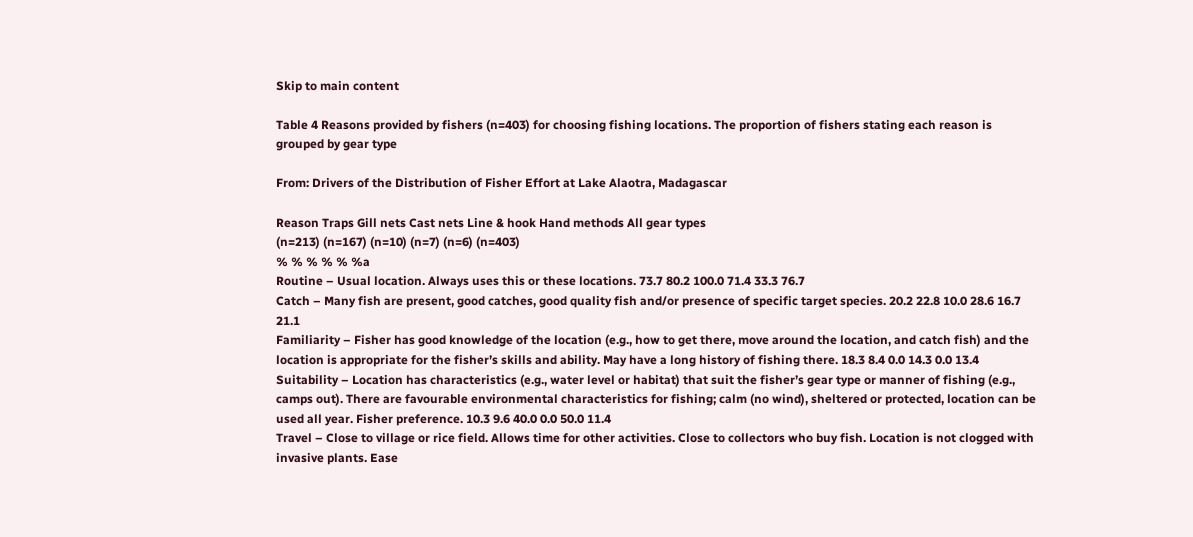Skip to main content

Table 4 Reasons provided by fishers (n=403) for choosing fishing locations. The proportion of fishers stating each reason is grouped by gear type

From: Drivers of the Distribution of Fisher Effort at Lake Alaotra, Madagascar

Reason Traps Gill nets Cast nets Line & hook Hand methods All gear types
(n=213) (n=167) (n=10) (n=7) (n=6) (n=403)
% % % % % %a
Routine – Usual location. Always uses this or these locations. 73.7 80.2 100.0 71.4 33.3 76.7
Catch – Many fish are present, good catches, good quality fish and/or presence of specific target species. 20.2 22.8 10.0 28.6 16.7 21.1
Familiarity – Fisher has good knowledge of the location (e.g., how to get there, move around the location, and catch fish) and the location is appropriate for the fisher’s skills and ability. May have a long history of fishing there. 18.3 8.4 0.0 14.3 0.0 13.4
Suitability – Location has characteristics (e.g., water level or habitat) that suit the fisher’s gear type or manner of fishing (e.g., camps out). There are favourable environmental characteristics for fishing; calm (no wind), sheltered or protected, location can be used all year. Fisher preference. 10.3 9.6 40.0 0.0 50.0 11.4
Travel – Close to village or rice field. Allows time for other activities. Close to collectors who buy fish. Location is not clogged with invasive plants. Ease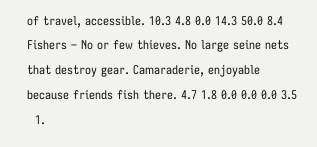of travel, accessible. 10.3 4.8 0.0 14.3 50.0 8.4
Fishers – No or few thieves. No large seine nets that destroy gear. Camaraderie, enjoyable because friends fish there. 4.7 1.8 0.0 0.0 0.0 3.5
  1.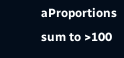aProportions sum to >100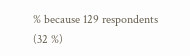% because 129 respondents (32 %)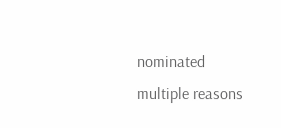nominated multiple reasons